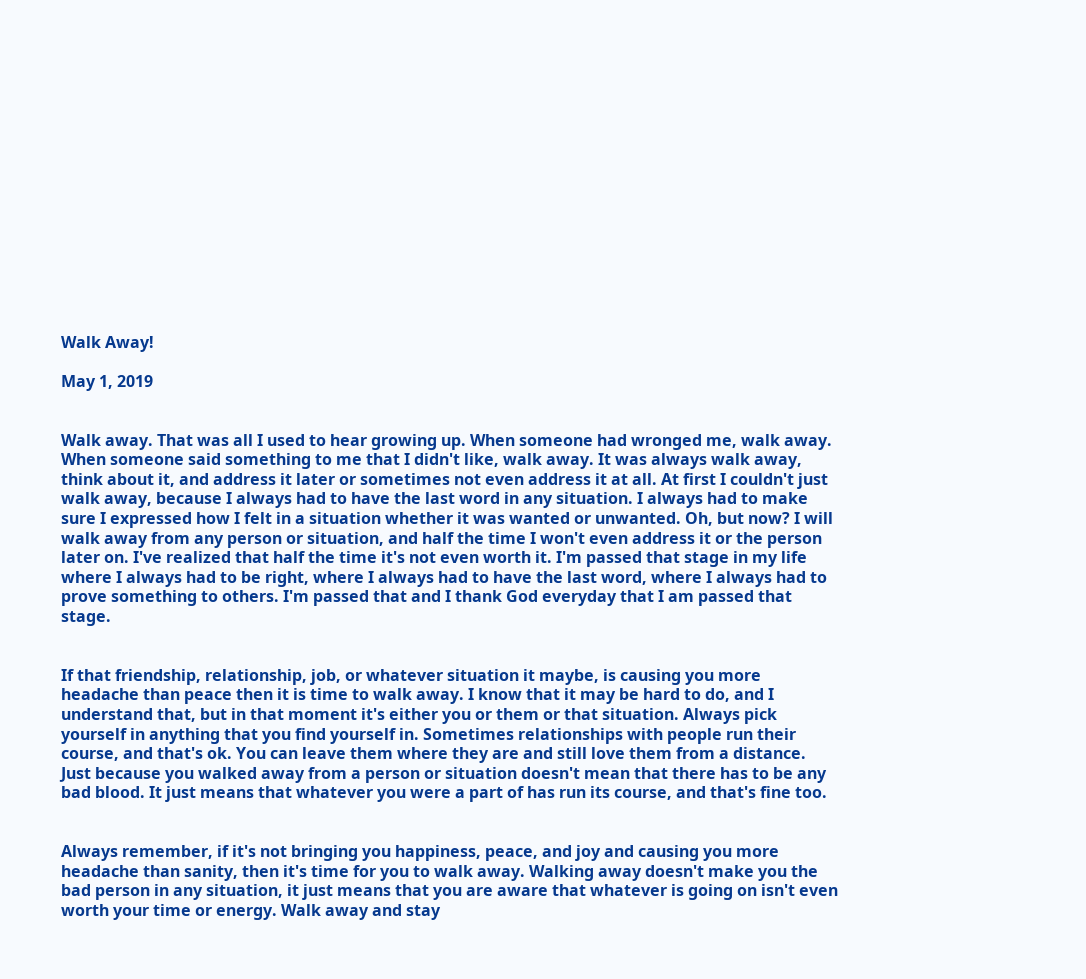Walk Away!

May 1, 2019


Walk away. That was all I used to hear growing up. When someone had wronged me, walk away. When someone said something to me that I didn't like, walk away. It was always walk away, think about it, and address it later or sometimes not even address it at all. At first I couldn't just walk away, because I always had to have the last word in any situation. I always had to make sure I expressed how I felt in a situation whether it was wanted or unwanted. Oh, but now? I will walk away from any person or situation, and half the time I won't even address it or the person later on. I've realized that half the time it's not even worth it. I'm passed that stage in my life where I always had to be right, where I always had to have the last word, where I always had to prove something to others. I'm passed that and I thank God everyday that I am passed that stage.


If that friendship, relationship, job, or whatever situation it maybe, is causing you more headache than peace then it is time to walk away. I know that it may be hard to do, and I understand that, but in that moment it's either you or them or that situation. Always pick yourself in anything that you find yourself in. Sometimes relationships with people run their course, and that's ok. You can leave them where they are and still love them from a distance. Just because you walked away from a person or situation doesn't mean that there has to be any bad blood. It just means that whatever you were a part of has run its course, and that's fine too.


Always remember, if it's not bringing you happiness, peace, and joy and causing you more headache than sanity, then it's time for you to walk away. Walking away doesn't make you the bad person in any situation, it just means that you are aware that whatever is going on isn't even worth your time or energy. Walk away and stay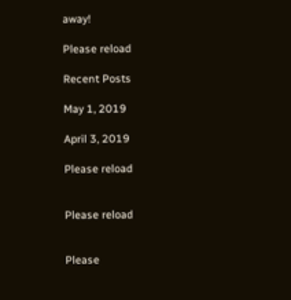away!

Please reload

Recent Posts

May 1, 2019

April 3, 2019

Please reload


Please reload


Please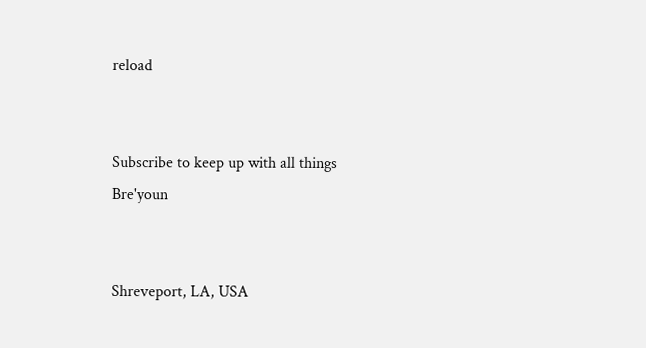reload


Subscribe to keep up with all things Bre'youn


Shreveport, LA, USA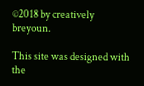©2018 by creatively breyoun.

This site was designed with the